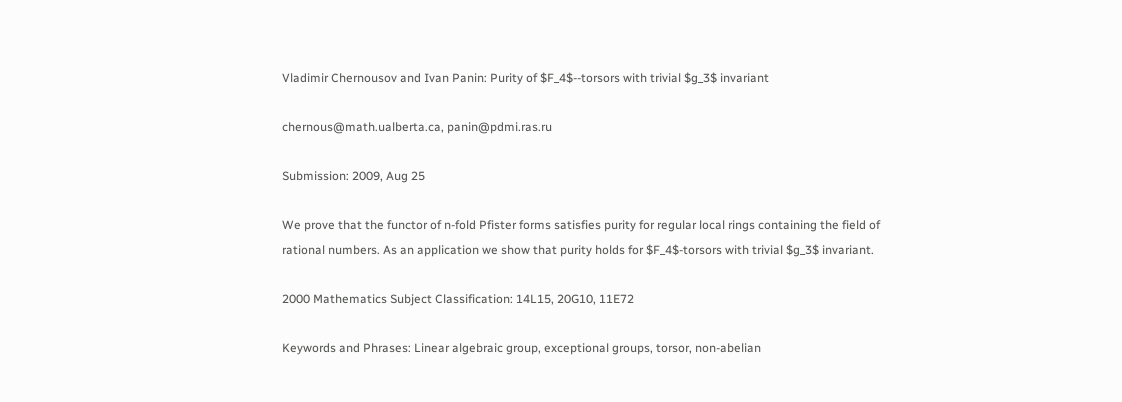Vladimir Chernousov and Ivan Panin: Purity of $F_4$--torsors with trivial $g_3$ invariant

chernous@math.ualberta.ca, panin@pdmi.ras.ru

Submission: 2009, Aug 25

We prove that the functor of n-fold Pfister forms satisfies purity for regular local rings containing the field of rational numbers. As an application we show that purity holds for $F_4$-torsors with trivial $g_3$ invariant.

2000 Mathematics Subject Classification: 14L15, 20G10, 11E72

Keywords and Phrases: Linear algebraic group, exceptional groups, torsor, non-abelian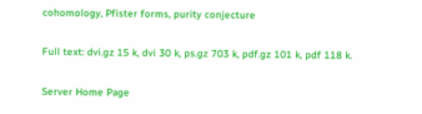cohomology, Pfister forms, purity conjecture

Full text: dvi.gz 15 k, dvi 30 k, ps.gz 703 k, pdf.gz 101 k, pdf 118 k.

Server Home Page